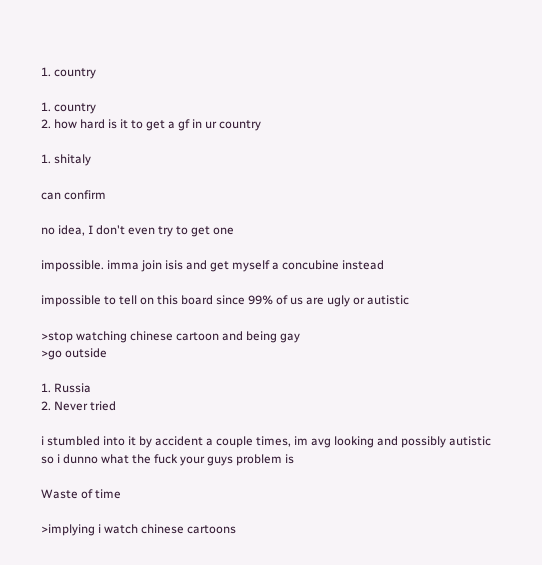1. country

1. country
2. how hard is it to get a gf in ur country

1. shitaly

can confirm

no idea, I don't even try to get one

impossible. imma join isis and get myself a concubine instead

impossible to tell on this board since 99% of us are ugly or autistic

>stop watching chinese cartoon and being gay
>go outside

1. Russia
2. Never tried

i stumbled into it by accident a couple times, im avg looking and possibly autistic so i dunno what the fuck your guys problem is

Waste of time

>implying i watch chinese cartoons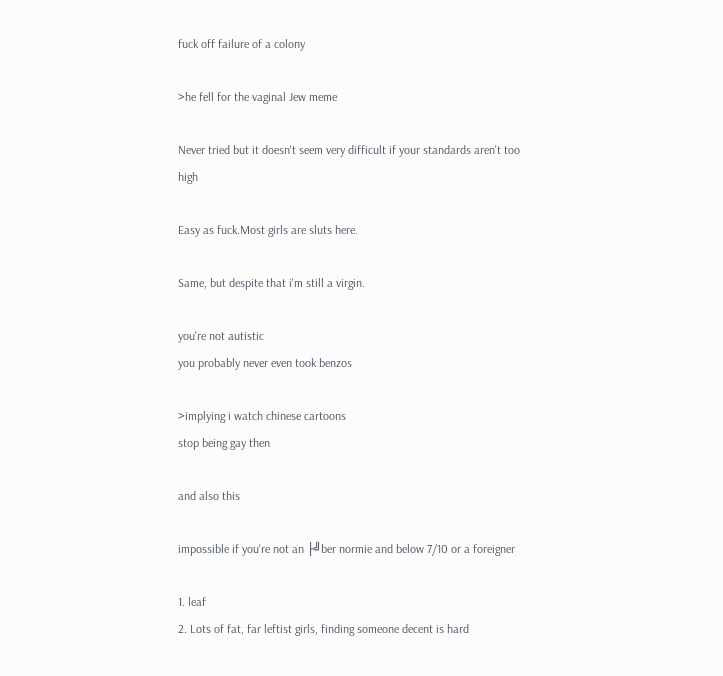fuck off failure of a colony

>he fell for the vaginal Jew meme

Never tried but it doesn't seem very difficult if your standards aren't too high

Easy as fuck.Most girls are sluts here.

Same, but despite that i'm still a virgin.

you're not autistic
you probably never even took benzos

>implying i watch chinese cartoons
stop being gay then

and also this

impossible if you're not an ├╝ber normie and below 7/10 or a foreigner

1. leaf
2. Lots of fat, far leftist girls, finding someone decent is hard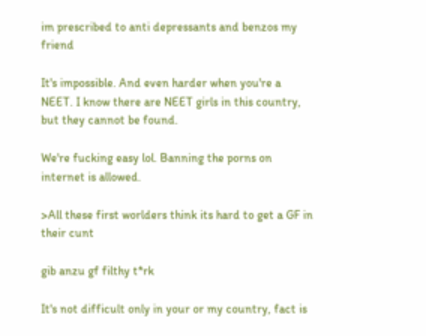im prescribed to anti depressants and benzos my friend

It's impossible. And even harder when you're a NEET. I know there are NEET girls in this country, but they cannot be found.

We're fucking easy lol. Banning the porns on internet is allowed.

>All these first worlders think its hard to get a GF in their cunt

gib anzu gf filthy t*rk

It's not difficult only in your or my country, fact is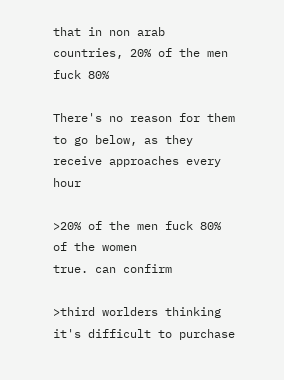that in non arab countries, 20% of the men fuck 80%

There's no reason for them to go below, as they receive approaches every hour

>20% of the men fuck 80% of the women
true. can confirm

>third worlders thinking it's difficult to purchase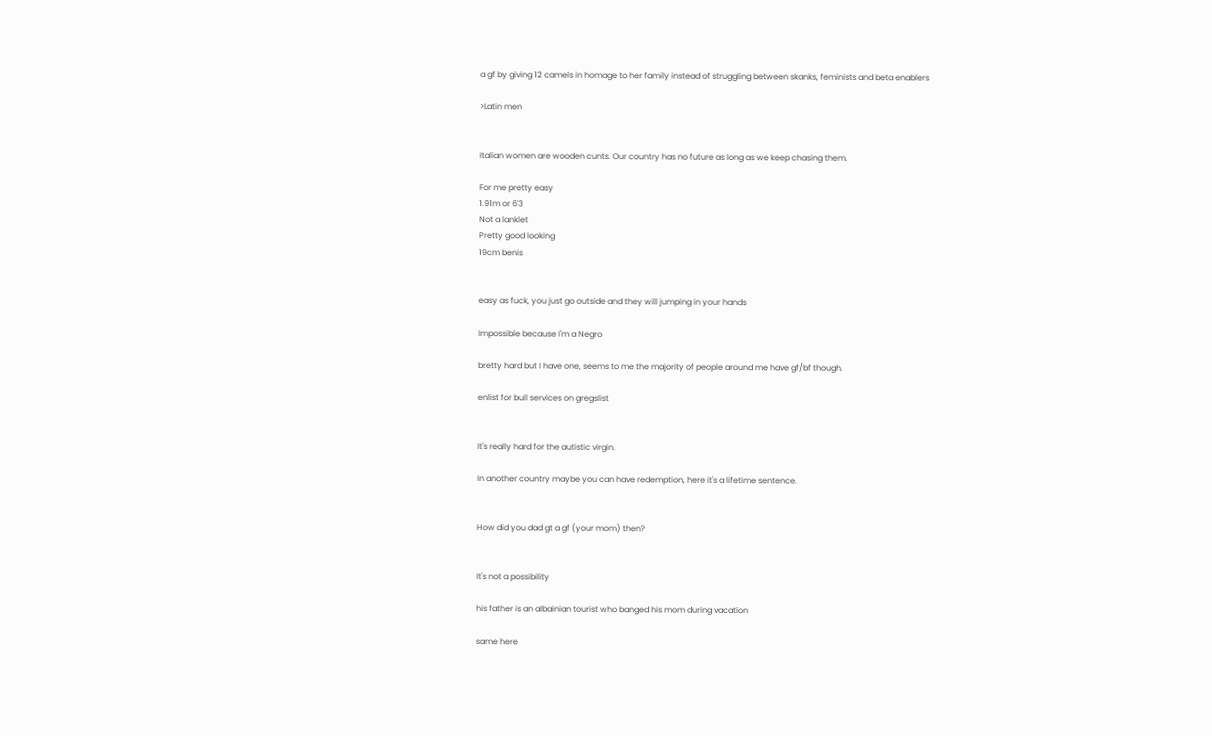a gf by giving 12 camels in homage to her family instead of struggling between skanks, feminists and beta enablers

>Latin men


Italian women are wooden cunts. Our country has no future as long as we keep chasing them.

For me pretty easy
1.91m or 6'3
Not a lanklet
Pretty good looking
19cm benis


easy as fuck, you just go outside and they will jumping in your hands

Impossible because I'm a Negro

bretty hard but I have one, seems to me the majority of people around me have gf/bf though.

enlist for bull services on gregslist


It's really hard for the autistic virgin.

In another country maybe you can have redemption, here it's a lifetime sentence.


How did you dad gt a gf (your mom) then?


It's not a possibility

his father is an albainian tourist who banged his mom during vacation

same here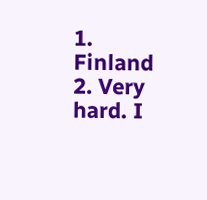1. Finland
2. Very hard. I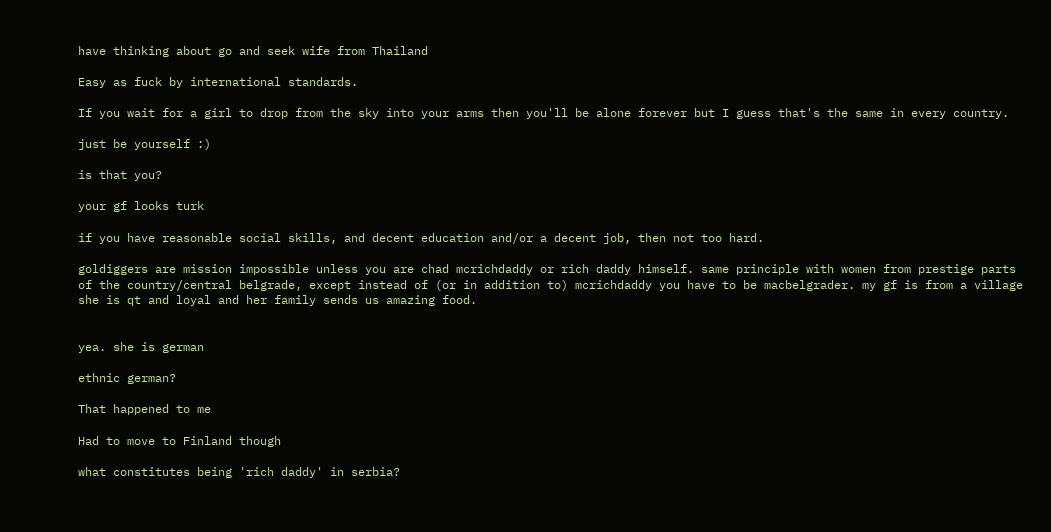have thinking about go and seek wife from Thailand

Easy as fuck by international standards.

If you wait for a girl to drop from the sky into your arms then you'll be alone forever but I guess that's the same in every country.

just be yourself :)

is that you?

your gf looks turk

if you have reasonable social skills, and decent education and/or a decent job, then not too hard.

goldiggers are mission impossible unless you are chad mcrichdaddy or rich daddy himself. same principle with women from prestige parts of the country/central belgrade, except instead of (or in addition to) mcrichdaddy you have to be macbelgrader. my gf is from a village she is qt and loyal and her family sends us amazing food.


yea. she is german

ethnic german?

That happened to me

Had to move to Finland though

what constitutes being 'rich daddy' in serbia?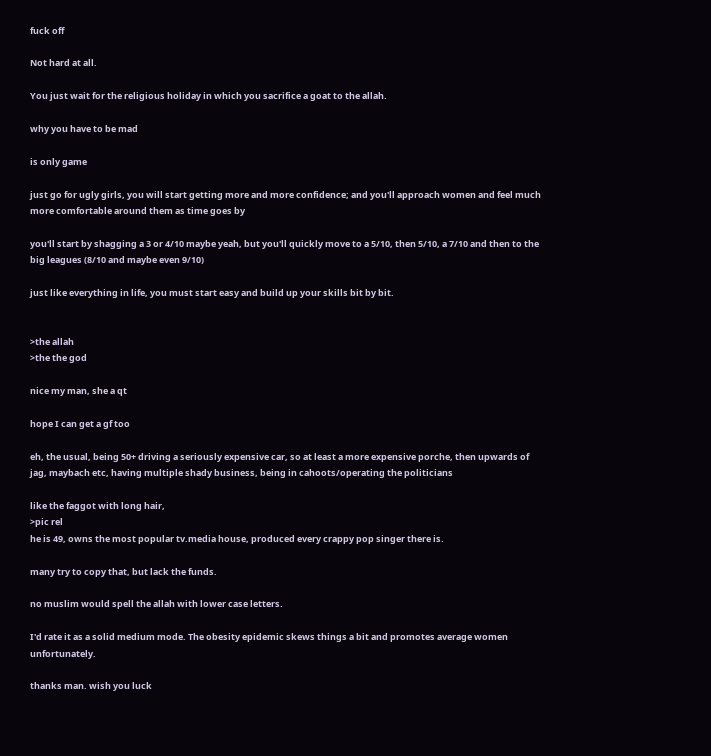fuck off

Not hard at all.

You just wait for the religious holiday in which you sacrifice a goat to the allah.

why you have to be mad

is only game

just go for ugly girls, you will start getting more and more confidence; and you'll approach women and feel much more comfortable around them as time goes by

you'll start by shagging a 3 or 4/10 maybe yeah, but you'll quickly move to a 5/10, then 5/10, a 7/10 and then to the big leagues (8/10 and maybe even 9/10)

just like everything in life, you must start easy and build up your skills bit by bit.


>the allah
>the the god

nice my man, she a qt

hope I can get a gf too

eh, the usual, being 50+ driving a seriously expensive car, so at least a more expensive porche, then upwards of jag, maybach etc, having multiple shady business, being in cahoots/operating the politicians

like the faggot with long hair,
>pic rel
he is 49, owns the most popular tv.media house, produced every crappy pop singer there is.

many try to copy that, but lack the funds.

no muslim would spell the allah with lower case letters.

I'd rate it as a solid medium mode. The obesity epidemic skews things a bit and promotes average women unfortunately.

thanks man. wish you luck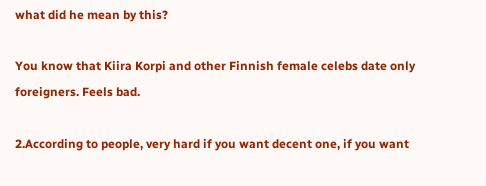what did he mean by this?

You know that Kiira Korpi and other Finnish female celebs date only foreigners. Feels bad.

2.According to people, very hard if you want decent one, if you want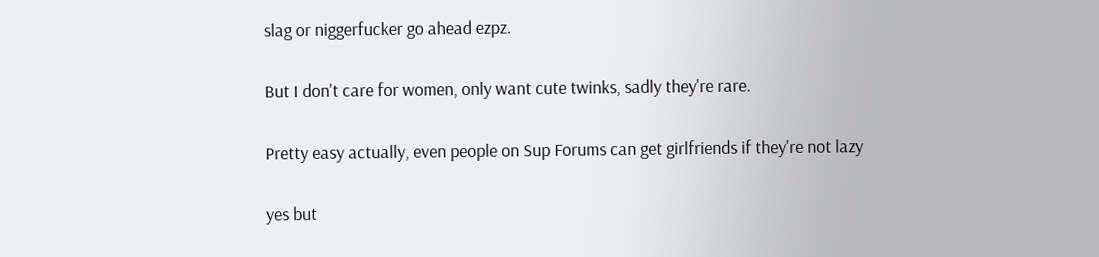slag or niggerfucker go ahead ezpz.

But I don't care for women, only want cute twinks, sadly they're rare.

Pretty easy actually, even people on Sup Forums can get girlfriends if they're not lazy

yes but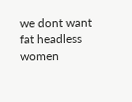we dont want fat headless women